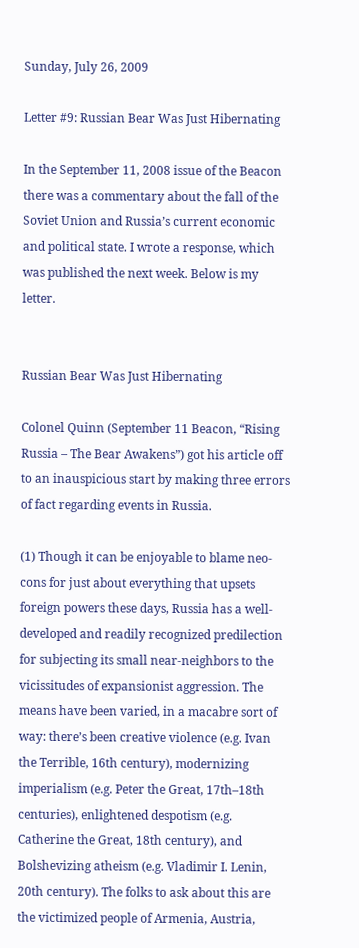Sunday, July 26, 2009

Letter #9: Russian Bear Was Just Hibernating

In the September 11, 2008 issue of the Beacon there was a commentary about the fall of the Soviet Union and Russia’s current economic and political state. I wrote a response, which was published the next week. Below is my letter.


Russian Bear Was Just Hibernating

Colonel Quinn (September 11 Beacon, “Rising Russia – The Bear Awakens”) got his article off to an inauspicious start by making three errors of fact regarding events in Russia.

(1) Though it can be enjoyable to blame neo-cons for just about everything that upsets foreign powers these days, Russia has a well-developed and readily recognized predilection for subjecting its small near-neighbors to the vicissitudes of expansionist aggression. The means have been varied, in a macabre sort of way: there’s been creative violence (e.g. Ivan the Terrible, 16th century), modernizing imperialism (e.g. Peter the Great, 17th–18th centuries), enlightened despotism (e.g. Catherine the Great, 18th century), and Bolshevizing atheism (e.g. Vladimir I. Lenin, 20th century). The folks to ask about this are the victimized people of Armenia, Austria,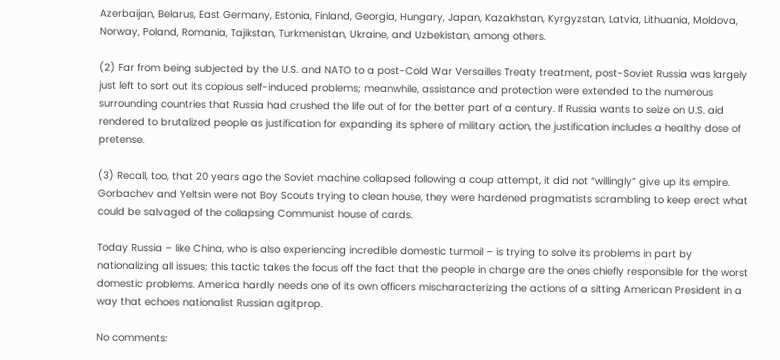Azerbaijan, Belarus, East Germany, Estonia, Finland, Georgia, Hungary, Japan, Kazakhstan, Kyrgyzstan, Latvia, Lithuania, Moldova, Norway, Poland, Romania, Tajikstan, Turkmenistan, Ukraine, and Uzbekistan, among others.

(2) Far from being subjected by the U.S. and NATO to a post-Cold War Versailles Treaty treatment, post-Soviet Russia was largely just left to sort out its copious self-induced problems; meanwhile, assistance and protection were extended to the numerous surrounding countries that Russia had crushed the life out of for the better part of a century. If Russia wants to seize on U.S. aid rendered to brutalized people as justification for expanding its sphere of military action, the justification includes a healthy dose of pretense.

(3) Recall, too, that 20 years ago the Soviet machine collapsed following a coup attempt, it did not “willingly” give up its empire. Gorbachev and Yeltsin were not Boy Scouts trying to clean house, they were hardened pragmatists scrambling to keep erect what could be salvaged of the collapsing Communist house of cards.

Today Russia – like China, who is also experiencing incredible domestic turmoil – is trying to solve its problems in part by nationalizing all issues; this tactic takes the focus off the fact that the people in charge are the ones chiefly responsible for the worst domestic problems. America hardly needs one of its own officers mischaracterizing the actions of a sitting American President in a way that echoes nationalist Russian agitprop.

No comments: